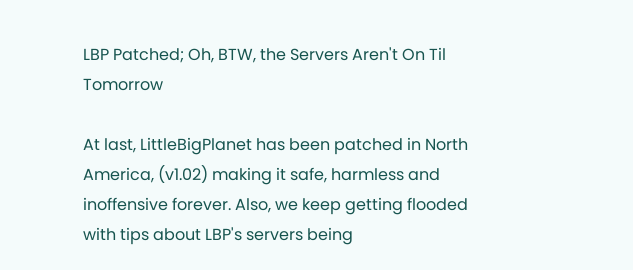LBP Patched; Oh, BTW, the Servers Aren't On Til Tomorrow

At last, LittleBigPlanet has been patched in North America, (v1.02) making it safe, harmless and inoffensive forever. Also, we keep getting flooded with tips about LBP's servers being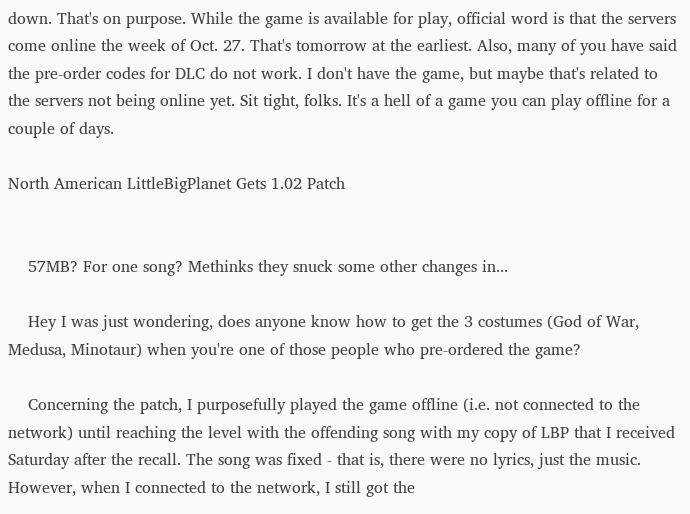down. That's on purpose. While the game is available for play, official word is that the servers come online the week of Oct. 27. That's tomorrow at the earliest. Also, many of you have said the pre-order codes for DLC do not work. I don't have the game, but maybe that's related to the servers not being online yet. Sit tight, folks. It's a hell of a game you can play offline for a couple of days.

North American LittleBigPlanet Gets 1.02 Patch


    57MB? For one song? Methinks they snuck some other changes in...

    Hey I was just wondering, does anyone know how to get the 3 costumes (God of War, Medusa, Minotaur) when you're one of those people who pre-ordered the game?

    Concerning the patch, I purposefully played the game offline (i.e. not connected to the network) until reaching the level with the offending song with my copy of LBP that I received Saturday after the recall. The song was fixed - that is, there were no lyrics, just the music. However, when I connected to the network, I still got the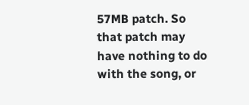57MB patch. So that patch may have nothing to do with the song, or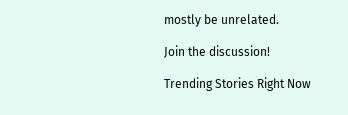mostly be unrelated.

Join the discussion!

Trending Stories Right Now